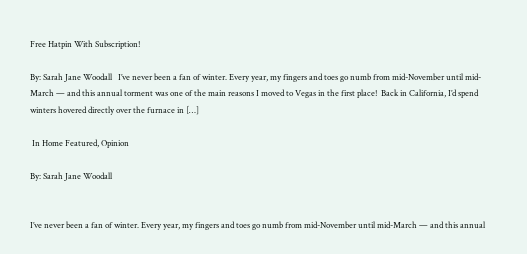Free Hatpin With Subscription!

By: Sarah Jane Woodall   I’ve never been a fan of winter. Every year, my fingers and toes go numb from mid-November until mid-March — and this annual torment was one of the main reasons I moved to Vegas in the first place!  Back in California, I’d spend winters hovered directly over the furnace in […]

 In Home Featured, Opinion

By: Sarah Jane Woodall


I’ve never been a fan of winter. Every year, my fingers and toes go numb from mid-November until mid-March — and this annual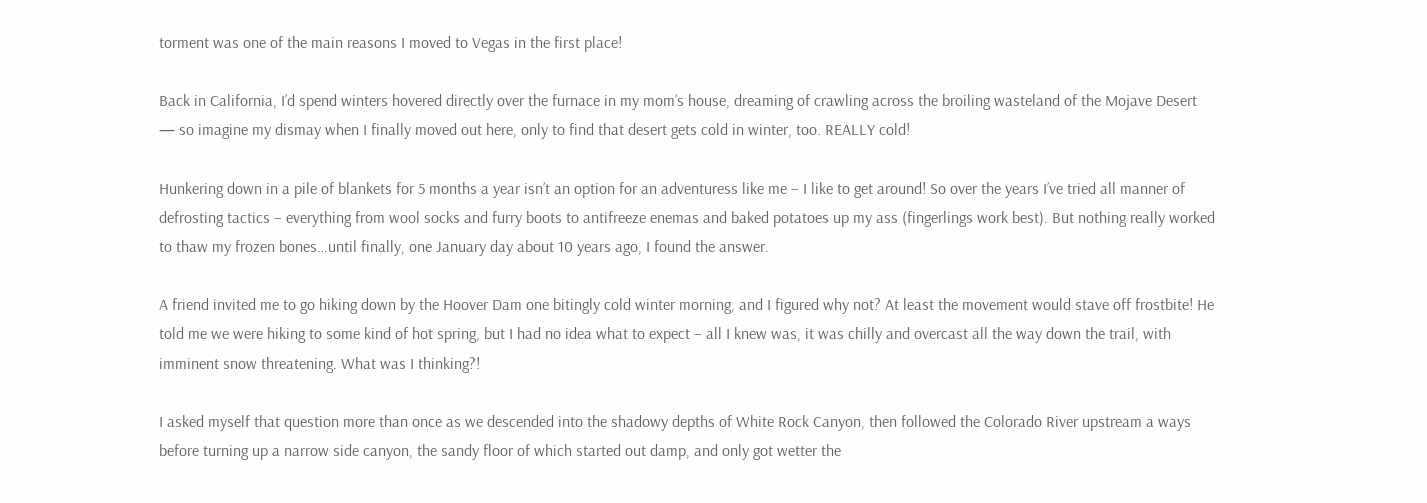torment was one of the main reasons I moved to Vegas in the first place!

Back in California, I’d spend winters hovered directly over the furnace in my mom’s house, dreaming of crawling across the broiling wasteland of the Mojave Desert — so imagine my dismay when I finally moved out here, only to find that desert gets cold in winter, too. REALLY cold!

Hunkering down in a pile of blankets for 5 months a year isn’t an option for an adventuress like me – I like to get around! So over the years I’ve tried all manner of defrosting tactics – everything from wool socks and furry boots to antifreeze enemas and baked potatoes up my ass (fingerlings work best). But nothing really worked to thaw my frozen bones…until finally, one January day about 10 years ago, I found the answer.

A friend invited me to go hiking down by the Hoover Dam one bitingly cold winter morning, and I figured why not? At least the movement would stave off frostbite! He told me we were hiking to some kind of hot spring, but I had no idea what to expect – all I knew was, it was chilly and overcast all the way down the trail, with imminent snow threatening. What was I thinking?!

I asked myself that question more than once as we descended into the shadowy depths of White Rock Canyon, then followed the Colorado River upstream a ways before turning up a narrow side canyon, the sandy floor of which started out damp, and only got wetter the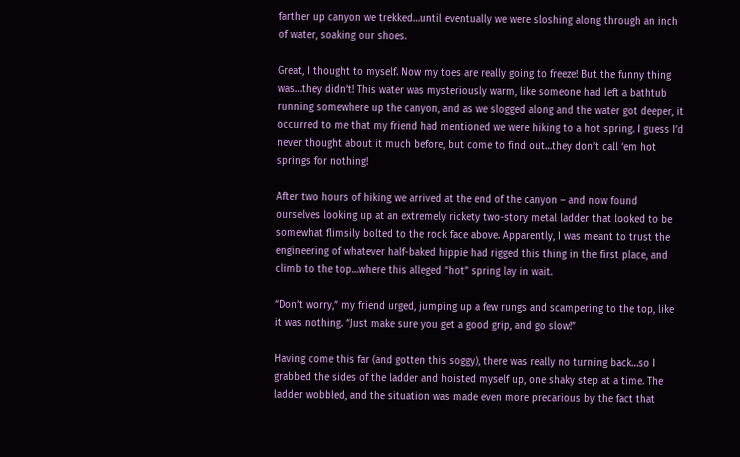farther up canyon we trekked…until eventually we were sloshing along through an inch of water, soaking our shoes.

Great, I thought to myself. Now my toes are really going to freeze! But the funny thing was…they didn’t! This water was mysteriously warm, like someone had left a bathtub running somewhere up the canyon, and as we slogged along and the water got deeper, it occurred to me that my friend had mentioned we were hiking to a hot spring. I guess I’d never thought about it much before, but come to find out…they don’t call ‘em hot springs for nothing!

After two hours of hiking we arrived at the end of the canyon – and now found ourselves looking up at an extremely rickety two-story metal ladder that looked to be somewhat flimsily bolted to the rock face above. Apparently, I was meant to trust the engineering of whatever half-baked hippie had rigged this thing in the first place, and climb to the top…where this alleged “hot” spring lay in wait.

“Don’t worry,” my friend urged, jumping up a few rungs and scampering to the top, like it was nothing. “Just make sure you get a good grip, and go slow!”

Having come this far (and gotten this soggy), there was really no turning back…so I grabbed the sides of the ladder and hoisted myself up, one shaky step at a time. The ladder wobbled, and the situation was made even more precarious by the fact that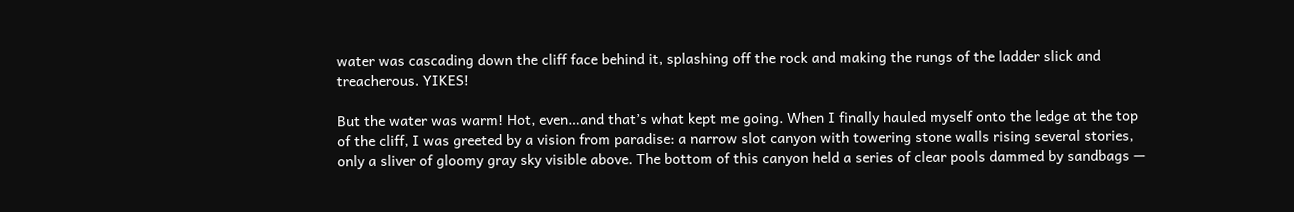water was cascading down the cliff face behind it, splashing off the rock and making the rungs of the ladder slick and treacherous. YIKES!

But the water was warm! Hot, even…and that’s what kept me going. When I finally hauled myself onto the ledge at the top of the cliff, I was greeted by a vision from paradise: a narrow slot canyon with towering stone walls rising several stories, only a sliver of gloomy gray sky visible above. The bottom of this canyon held a series of clear pools dammed by sandbags —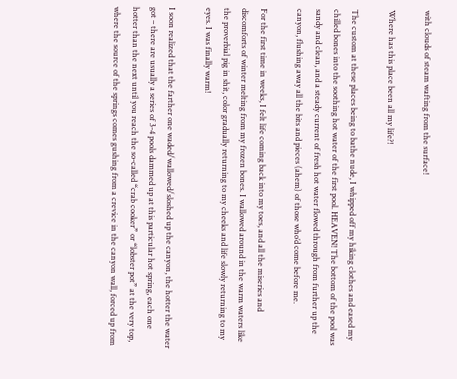with clouds of steam wafting from the surface!

Where has this place been all my life?!

The custom at these places being to bathe nude, I whipped off my hiking clothes and eased my chilled bones into the soothing hot water of the first pool. HEAVEN! The bottom of the pool was sandy and clean, and a steady current of fresh hot water flowed through from further up the canyon, flushing away all the bits and pieces (ahem) of those who’d come before me.

For the first time in weeks, I felt life coming back into my toes, and all the miseries and discomforts of winter melting from my frozen bones. I wallowed around in the warm waters like the proverbial pig in shit, color gradually returning to my cheeks and life slowly returning to my eyes. I was finally warm!

I soon realized that the farther one waded/wallowed/sloshed up the canyon, the hotter the water got – there are usually a series of 3-4 pools dammed up at this particular hot spring, each one hotter than the next until you reach the so-called “crab cooker” or “lobster pot” at the very top, where the source of the springs comes gushing from a crevice in the canyon wall, forced up from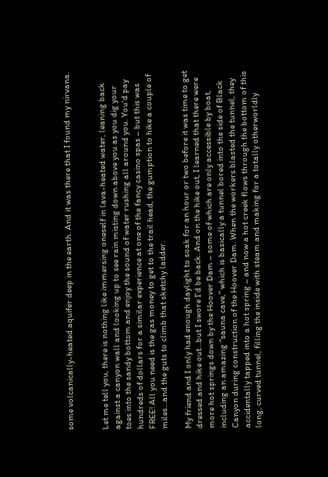some volcanically-heated aquifer deep in the earth. And it was there that I found my nirvana.


Let me tell you, there is nothing like immersing oneself in lava-heated water, leaning back against a canyon wall and looking up to see rain misting down above you as you dig your toes into the sandy bottom and enjoy the sound of water rushing all around you. You’d pay hundreds of dollars for a similar experience at one of the fancy casino spas – but this was FREE! All you need is the gas money to get to the trail head, the gumption to hike a couple of miles…and the guts to climb that sketchy ladder.

My friend and I only had enough daylight to soak for an hour or two before it was time to get dressed and hike out…but I swore I’d be back. And on the hike out, I learned that there were more hot springs down by the Hoover Dam – some of which are only accessible by boat, including an amazing “sauna cave,” which is basically a tunnel bored into the side of Black Canyon during construction of the Hoover Dam. When the workers blasted the tunnel, they accidentally tapped into a hot spring – and now a hot creek flows through the bottom of this long, curved tunnel, filling the inside with steam and making for a totally otherworldly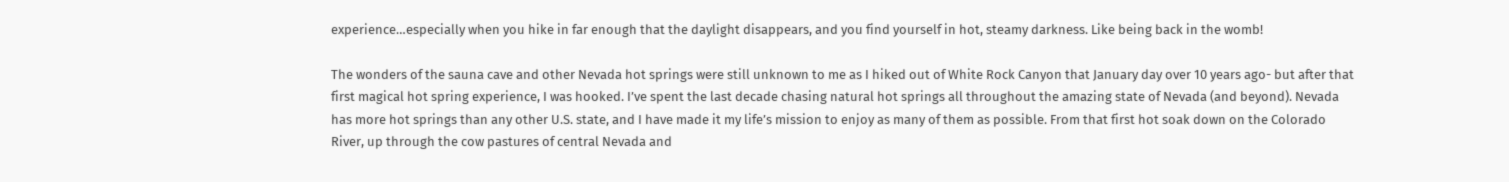experience…especially when you hike in far enough that the daylight disappears, and you find yourself in hot, steamy darkness. Like being back in the womb!

The wonders of the sauna cave and other Nevada hot springs were still unknown to me as I hiked out of White Rock Canyon that January day over 10 years ago- but after that first magical hot spring experience, I was hooked. I’ve spent the last decade chasing natural hot springs all throughout the amazing state of Nevada (and beyond). Nevada has more hot springs than any other U.S. state, and I have made it my life’s mission to enjoy as many of them as possible. From that first hot soak down on the Colorado River, up through the cow pastures of central Nevada and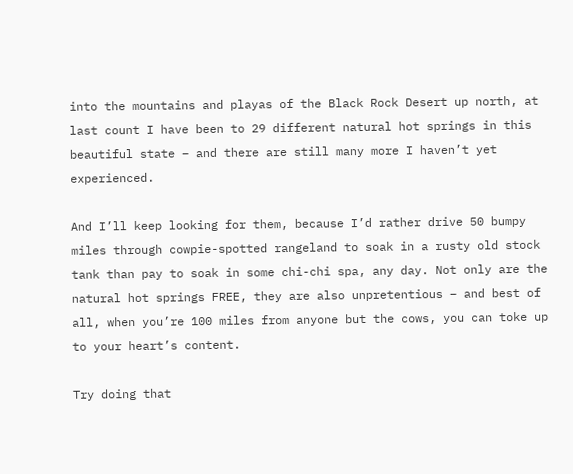into the mountains and playas of the Black Rock Desert up north, at last count I have been to 29 different natural hot springs in this beautiful state – and there are still many more I haven’t yet experienced.

And I’ll keep looking for them, because I’d rather drive 50 bumpy miles through cowpie-spotted rangeland to soak in a rusty old stock tank than pay to soak in some chi-chi spa, any day. Not only are the natural hot springs FREE, they are also unpretentious – and best of all, when you’re 100 miles from anyone but the cows, you can toke up to your heart’s content.

Try doing that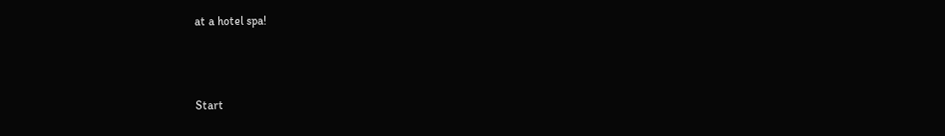at a hotel spa!



Start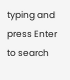typing and press Enter to search